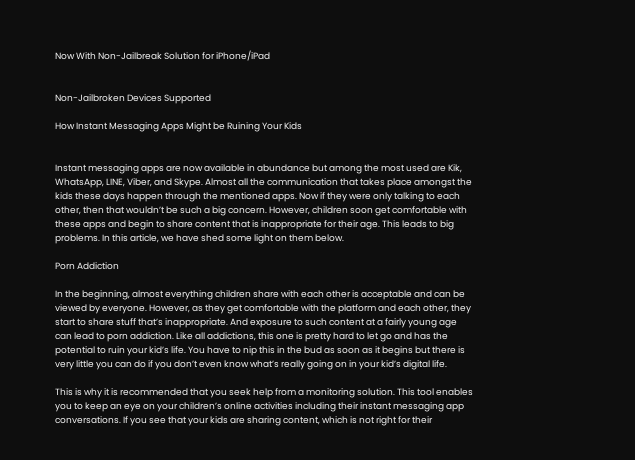Now With Non-Jailbreak Solution for iPhone/iPad


Non-Jailbroken Devices Supported

How Instant Messaging Apps Might be Ruining Your Kids


Instant messaging apps are now available in abundance but among the most used are Kik, WhatsApp, LINE, Viber, and Skype. Almost all the communication that takes place amongst the kids these days happen through the mentioned apps. Now if they were only talking to each other, then that wouldn’t be such a big concern. However, children soon get comfortable with these apps and begin to share content that is inappropriate for their age. This leads to big problems. In this article, we have shed some light on them below.

Porn Addiction

In the beginning, almost everything children share with each other is acceptable and can be viewed by everyone. However, as they get comfortable with the platform and each other, they start to share stuff that’s inappropriate. And exposure to such content at a fairly young age can lead to porn addiction. Like all addictions, this one is pretty hard to let go and has the potential to ruin your kid’s life. You have to nip this in the bud as soon as it begins but there is very little you can do if you don’t even know what’s really going on in your kid’s digital life.

This is why it is recommended that you seek help from a monitoring solution. This tool enables you to keep an eye on your children’s online activities including their instant messaging app conversations. If you see that your kids are sharing content, which is not right for their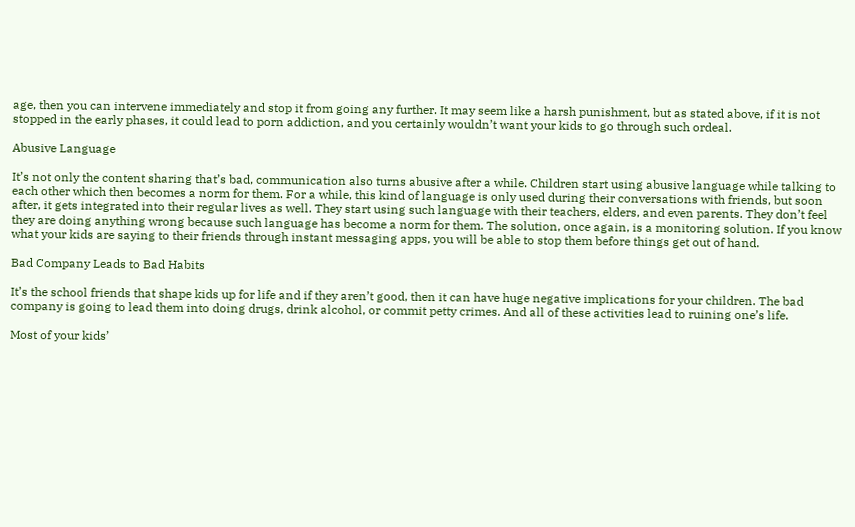age, then you can intervene immediately and stop it from going any further. It may seem like a harsh punishment, but as stated above, if it is not stopped in the early phases, it could lead to porn addiction, and you certainly wouldn’t want your kids to go through such ordeal.

Abusive Language

It’s not only the content sharing that’s bad, communication also turns abusive after a while. Children start using abusive language while talking to each other which then becomes a norm for them. For a while, this kind of language is only used during their conversations with friends, but soon after, it gets integrated into their regular lives as well. They start using such language with their teachers, elders, and even parents. They don’t feel they are doing anything wrong because such language has become a norm for them. The solution, once again, is a monitoring solution. If you know what your kids are saying to their friends through instant messaging apps, you will be able to stop them before things get out of hand.

Bad Company Leads to Bad Habits

It’s the school friends that shape kids up for life and if they aren’t good, then it can have huge negative implications for your children. The bad company is going to lead them into doing drugs, drink alcohol, or commit petty crimes. And all of these activities lead to ruining one’s life.

Most of your kids’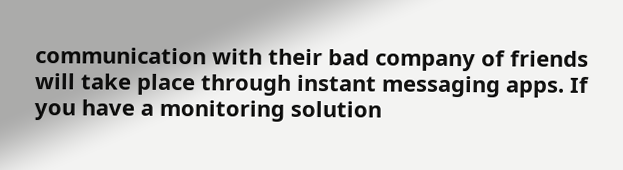communication with their bad company of friends will take place through instant messaging apps. If you have a monitoring solution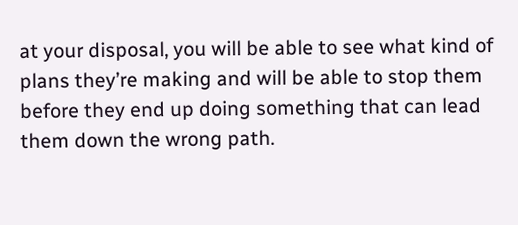at your disposal, you will be able to see what kind of plans they’re making and will be able to stop them before they end up doing something that can lead them down the wrong path.